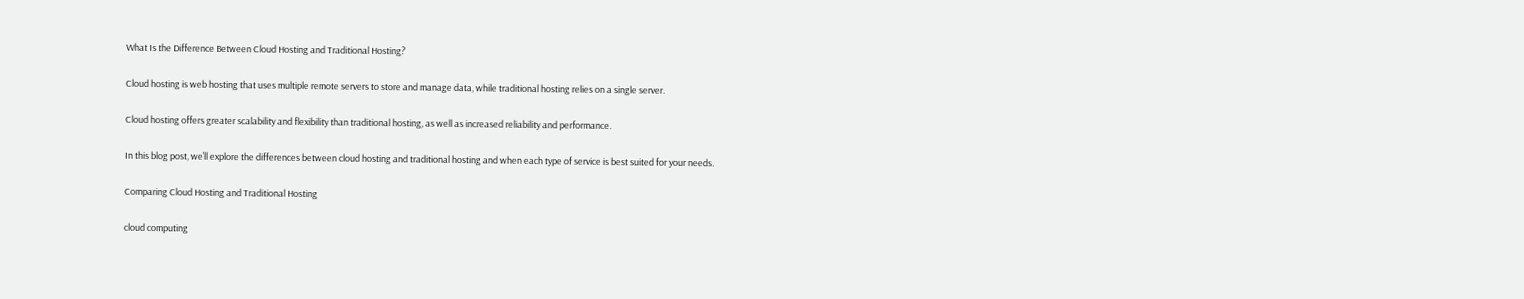What Is the Difference Between Cloud Hosting and Traditional Hosting?

Cloud hosting is web hosting that uses multiple remote servers to store and manage data, while traditional hosting relies on a single server.

Cloud hosting offers greater scalability and flexibility than traditional hosting, as well as increased reliability and performance.

In this blog post, we’ll explore the differences between cloud hosting and traditional hosting and when each type of service is best suited for your needs.

Comparing Cloud Hosting and Traditional Hosting

cloud computing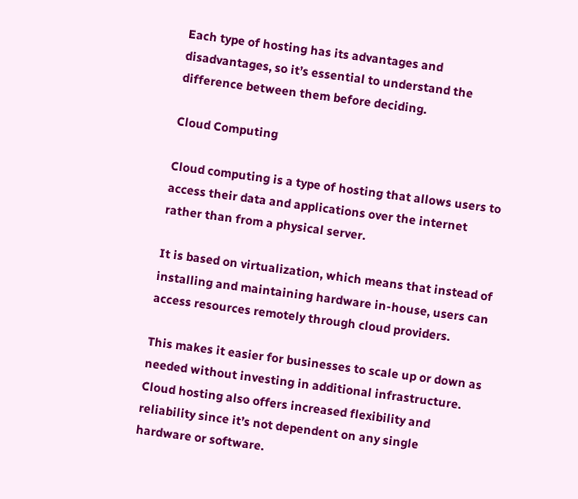Each type of hosting has its advantages and disadvantages, so it’s essential to understand the difference between them before deciding.

Cloud Computing

Cloud computing is a type of hosting that allows users to access their data and applications over the internet rather than from a physical server.

It is based on virtualization, which means that instead of installing and maintaining hardware in-house, users can access resources remotely through cloud providers.

This makes it easier for businesses to scale up or down as needed without investing in additional infrastructure. Cloud hosting also offers increased flexibility and reliability since it’s not dependent on any single hardware or software.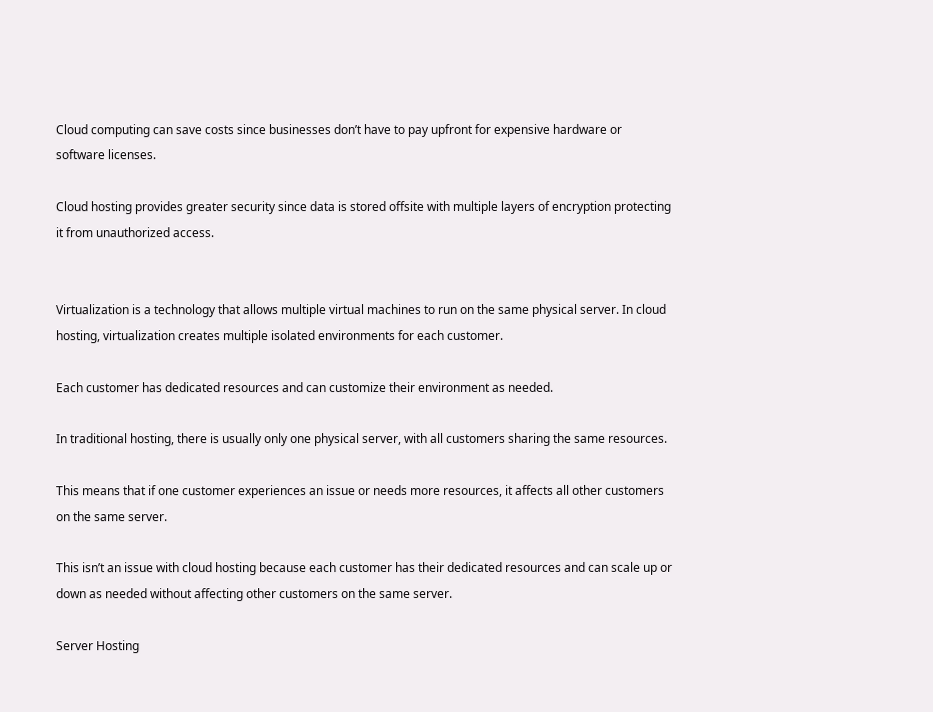Cloud computing can save costs since businesses don’t have to pay upfront for expensive hardware or software licenses.

Cloud hosting provides greater security since data is stored offsite with multiple layers of encryption protecting it from unauthorized access.


Virtualization is a technology that allows multiple virtual machines to run on the same physical server. In cloud hosting, virtualization creates multiple isolated environments for each customer.

Each customer has dedicated resources and can customize their environment as needed.

In traditional hosting, there is usually only one physical server, with all customers sharing the same resources.

This means that if one customer experiences an issue or needs more resources, it affects all other customers on the same server.

This isn’t an issue with cloud hosting because each customer has their dedicated resources and can scale up or down as needed without affecting other customers on the same server.

Server Hosting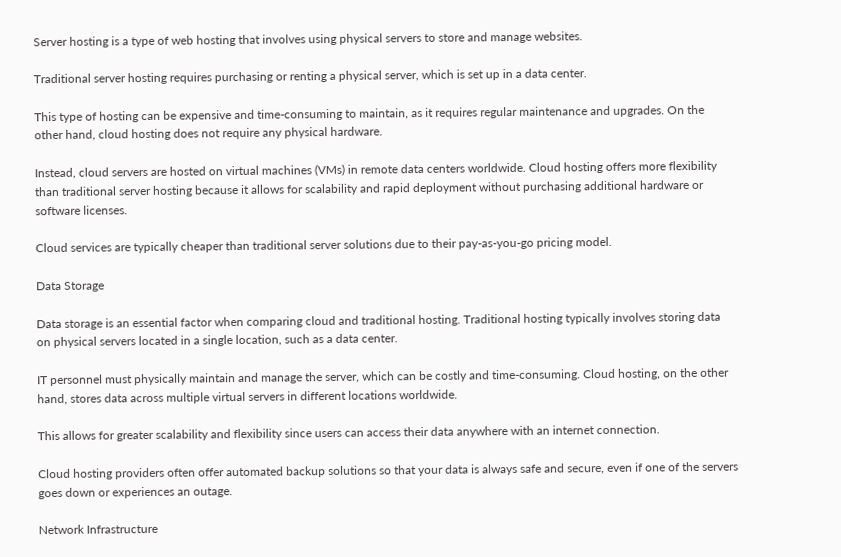Server hosting is a type of web hosting that involves using physical servers to store and manage websites.

Traditional server hosting requires purchasing or renting a physical server, which is set up in a data center.

This type of hosting can be expensive and time-consuming to maintain, as it requires regular maintenance and upgrades. On the other hand, cloud hosting does not require any physical hardware.

Instead, cloud servers are hosted on virtual machines (VMs) in remote data centers worldwide. Cloud hosting offers more flexibility than traditional server hosting because it allows for scalability and rapid deployment without purchasing additional hardware or software licenses.

Cloud services are typically cheaper than traditional server solutions due to their pay-as-you-go pricing model.

Data Storage

Data storage is an essential factor when comparing cloud and traditional hosting. Traditional hosting typically involves storing data on physical servers located in a single location, such as a data center.

IT personnel must physically maintain and manage the server, which can be costly and time-consuming. Cloud hosting, on the other hand, stores data across multiple virtual servers in different locations worldwide.

This allows for greater scalability and flexibility since users can access their data anywhere with an internet connection.

Cloud hosting providers often offer automated backup solutions so that your data is always safe and secure, even if one of the servers goes down or experiences an outage.

Network Infrastructure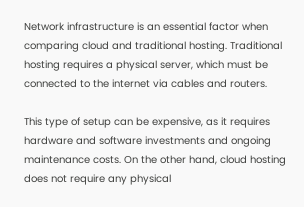Network infrastructure is an essential factor when comparing cloud and traditional hosting. Traditional hosting requires a physical server, which must be connected to the internet via cables and routers.

This type of setup can be expensive, as it requires hardware and software investments and ongoing maintenance costs. On the other hand, cloud hosting does not require any physical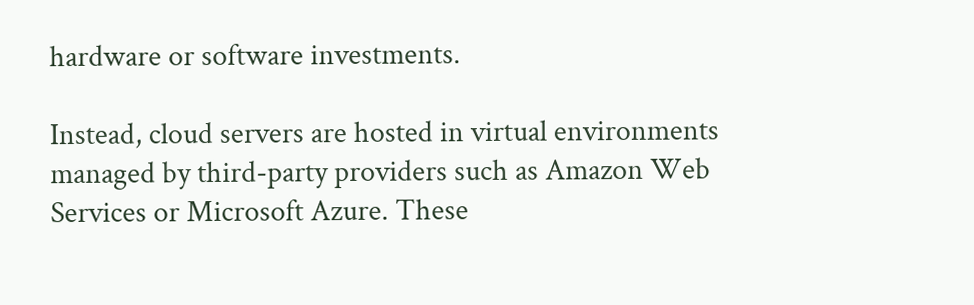hardware or software investments.

Instead, cloud servers are hosted in virtual environments managed by third-party providers such as Amazon Web Services or Microsoft Azure. These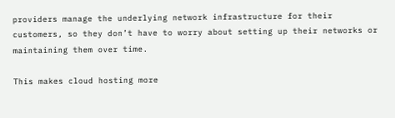providers manage the underlying network infrastructure for their customers, so they don’t have to worry about setting up their networks or maintaining them over time.

This makes cloud hosting more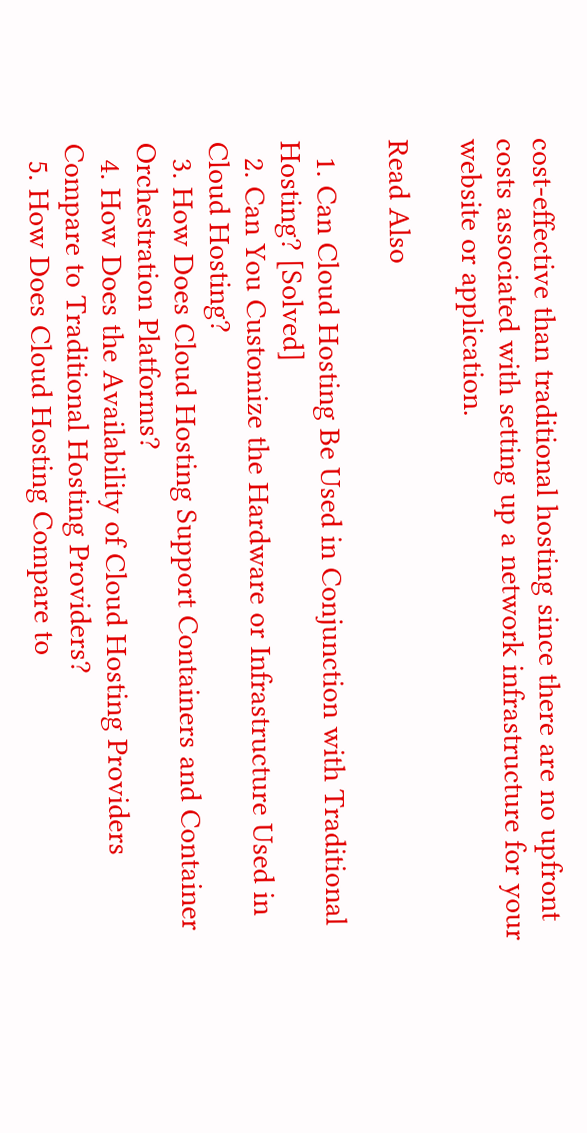cost-effective than traditional hosting since there are no upfront costs associated with setting up a network infrastructure for your website or application.

Read Also

  1. Can Cloud Hosting Be Used in Conjunction with Traditional Hosting? [Solved]
  2. Can You Customize the Hardware or Infrastructure Used in Cloud Hosting?
  3. How Does Cloud Hosting Support Containers and Container Orchestration Platforms?
  4. How Does the Availability of Cloud Hosting Providers Compare to Traditional Hosting Providers?
  5. How Does Cloud Hosting Compare to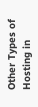Other Types of Hosting in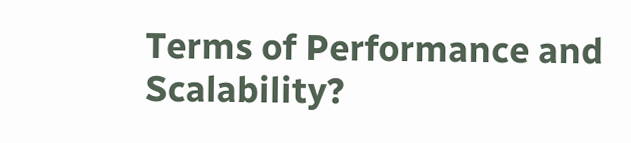Terms of Performance and Scalability?